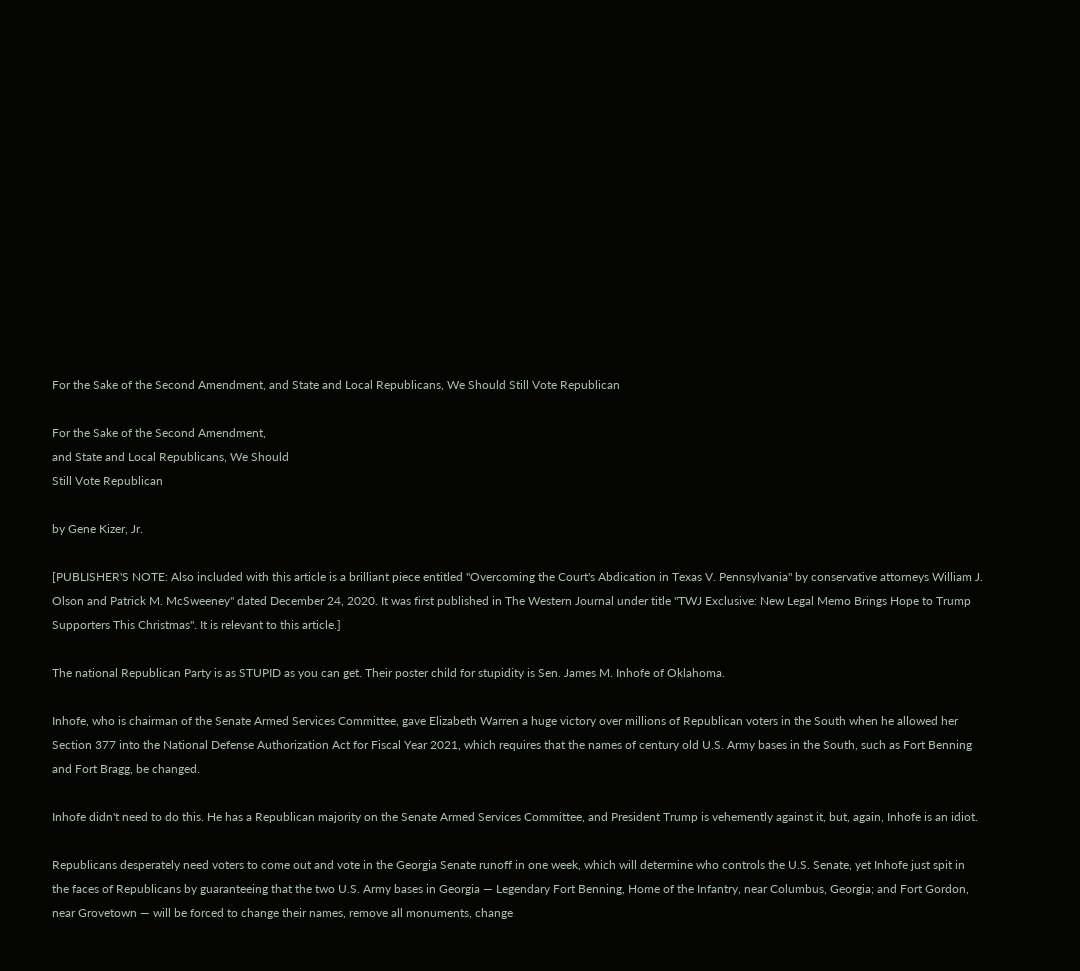For the Sake of the Second Amendment, and State and Local Republicans, We Should Still Vote Republican

For the Sake of the Second Amendment,
and State and Local Republicans, We Should
Still Vote Republican

by Gene Kizer, Jr.

[PUBLISHER'S NOTE: Also included with this article is a brilliant piece entitled "Overcoming the Court's Abdication in Texas V. Pennsylvania" by conservative attorneys William J. Olson and Patrick M. McSweeney" dated December 24, 2020. It was first published in The Western Journal under title "TWJ Exclusive: New Legal Memo Brings Hope to Trump Supporters This Christmas". It is relevant to this article.]

The national Republican Party is as STUPID as you can get. Their poster child for stupidity is Sen. James M. Inhofe of Oklahoma.

Inhofe, who is chairman of the Senate Armed Services Committee, gave Elizabeth Warren a huge victory over millions of Republican voters in the South when he allowed her Section 377 into the National Defense Authorization Act for Fiscal Year 2021, which requires that the names of century old U.S. Army bases in the South, such as Fort Benning and Fort Bragg, be changed.

Inhofe didn't need to do this. He has a Republican majority on the Senate Armed Services Committee, and President Trump is vehemently against it, but, again, Inhofe is an idiot.

Republicans desperately need voters to come out and vote in the Georgia Senate runoff in one week, which will determine who controls the U.S. Senate, yet Inhofe just spit in the faces of Republicans by guaranteeing that the two U.S. Army bases in Georgia — Legendary Fort Benning, Home of the Infantry, near Columbus, Georgia; and Fort Gordon, near Grovetown — will be forced to change their names, remove all monuments, change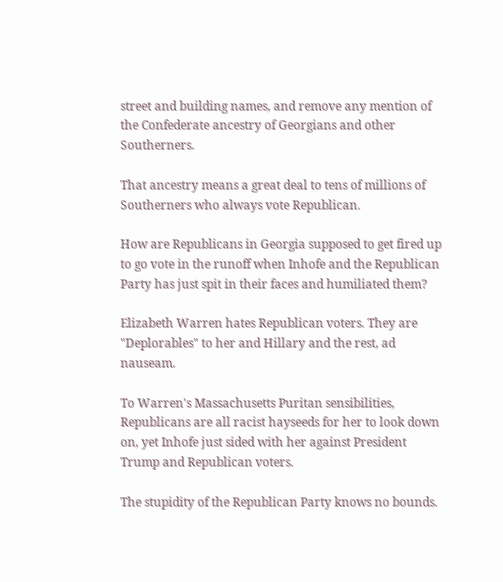street and building names, and remove any mention of the Confederate ancestry of Georgians and other Southerners.

That ancestry means a great deal to tens of millions of Southerners who always vote Republican.

How are Republicans in Georgia supposed to get fired up to go vote in the runoff when Inhofe and the Republican Party has just spit in their faces and humiliated them?

Elizabeth Warren hates Republican voters. They are "Deplorables" to her and Hillary and the rest, ad nauseam.

To Warren's Massachusetts Puritan sensibilities, Republicans are all racist hayseeds for her to look down on, yet Inhofe just sided with her against President Trump and Republican voters.

The stupidity of the Republican Party knows no bounds.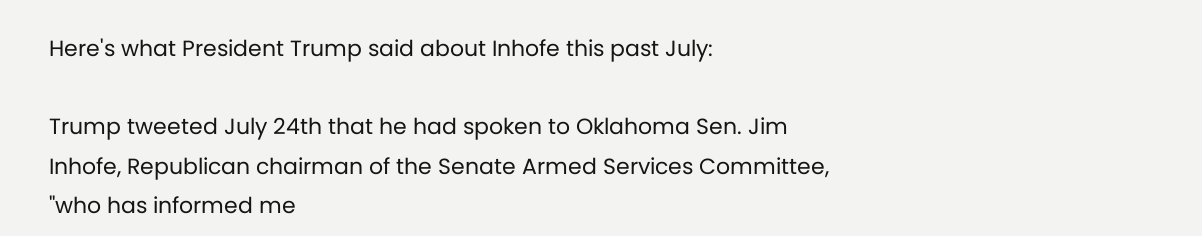Here's what President Trump said about Inhofe this past July:

Trump tweeted July 24th that he had spoken to Oklahoma Sen. Jim Inhofe, Republican chairman of the Senate Armed Services Committee, "who has informed me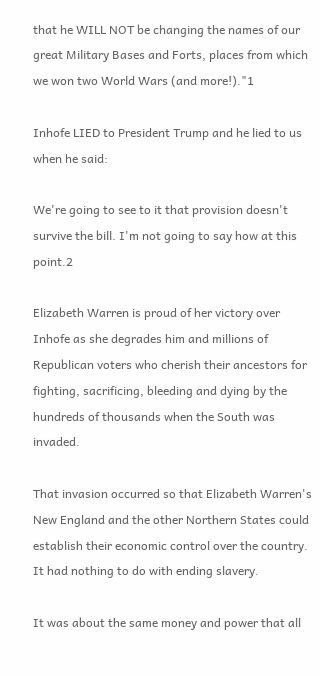that he WILL NOT be changing the names of our great Military Bases and Forts, places from which we won two World Wars (and more!)."1

Inhofe LIED to President Trump and he lied to us when he said:

We're going to see to it that provision doesn't survive the bill. I'm not going to say how at this point.2

Elizabeth Warren is proud of her victory over Inhofe as she degrades him and millions of Republican voters who cherish their ancestors for fighting, sacrificing, bleeding and dying by the hundreds of thousands when the South was invaded.

That invasion occurred so that Elizabeth Warren's New England and the other Northern States could establish their economic control over the country. It had nothing to do with ending slavery.

It was about the same money and power that all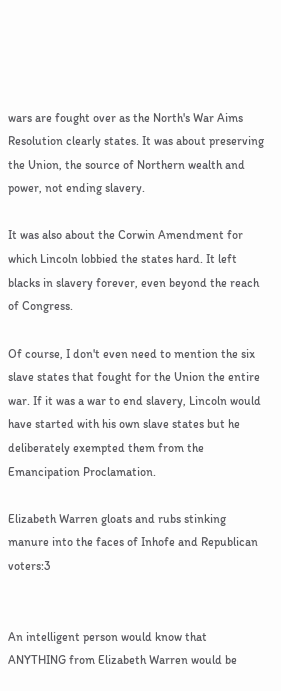wars are fought over as the North's War Aims Resolution clearly states. It was about preserving the Union, the source of Northern wealth and power, not ending slavery.

It was also about the Corwin Amendment for which Lincoln lobbied the states hard. It left blacks in slavery forever, even beyond the reach of Congress.

Of course, I don't even need to mention the six slave states that fought for the Union the entire war. If it was a war to end slavery, Lincoln would have started with his own slave states but he deliberately exempted them from the Emancipation Proclamation.

Elizabeth Warren gloats and rubs stinking manure into the faces of Inhofe and Republican voters:3


An intelligent person would know that ANYTHING from Elizabeth Warren would be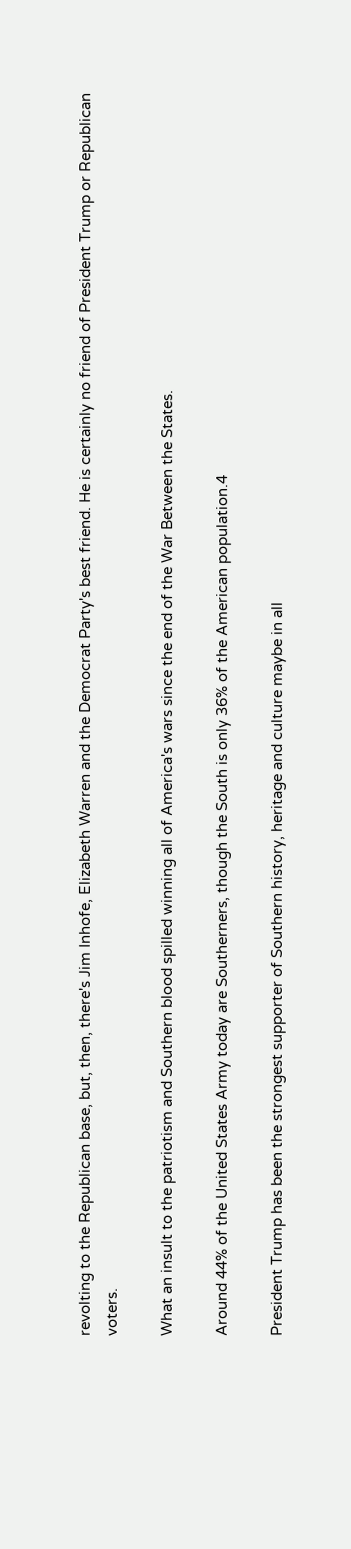revolting to the Republican base, but, then, there's Jim Inhofe, Elizabeth Warren and the Democrat Party's best friend. He is certainly no friend of President Trump or Republican voters.

What an insult to the patriotism and Southern blood spilled winning all of America's wars since the end of the War Between the States.

Around 44% of the United States Army today are Southerners, though the South is only 36% of the American population.4

President Trump has been the strongest supporter of Southern history, heritage and culture maybe in all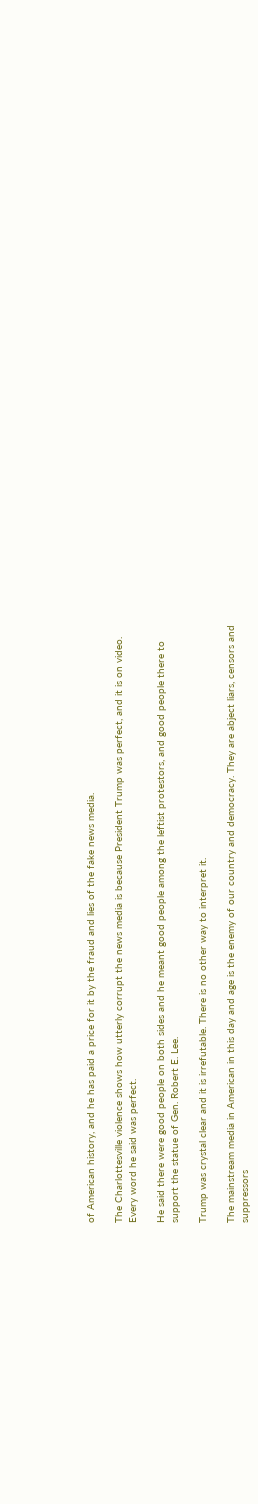of American history, and he has paid a price for it by the fraud and lies of the fake news media.

The Charlottesville violence shows how utterly corrupt the news media is because President Trump was perfect, and it is on video. Every word he said was perfect.

He said there were good people on both sides and he meant good people among the leftist protestors, and good people there to support the statue of Gen. Robert E. Lee.

Trump was crystal clear and it is irrefutable. There is no other way to interpret it.

The mainstream media in American in this day and age is the enemy of our country and democracy. They are abject liars, censors and suppressors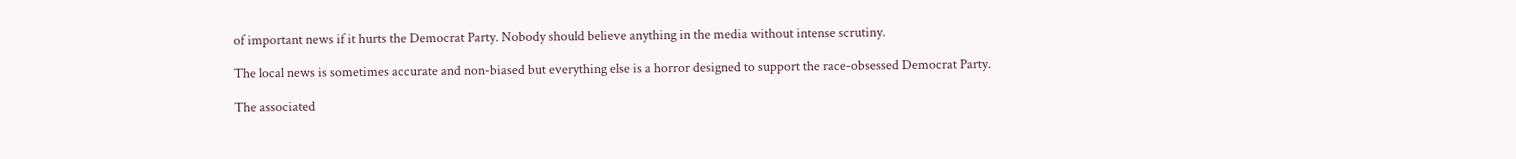of important news if it hurts the Democrat Party. Nobody should believe anything in the media without intense scrutiny.

The local news is sometimes accurate and non-biased but everything else is a horror designed to support the race-obsessed Democrat Party.

The associated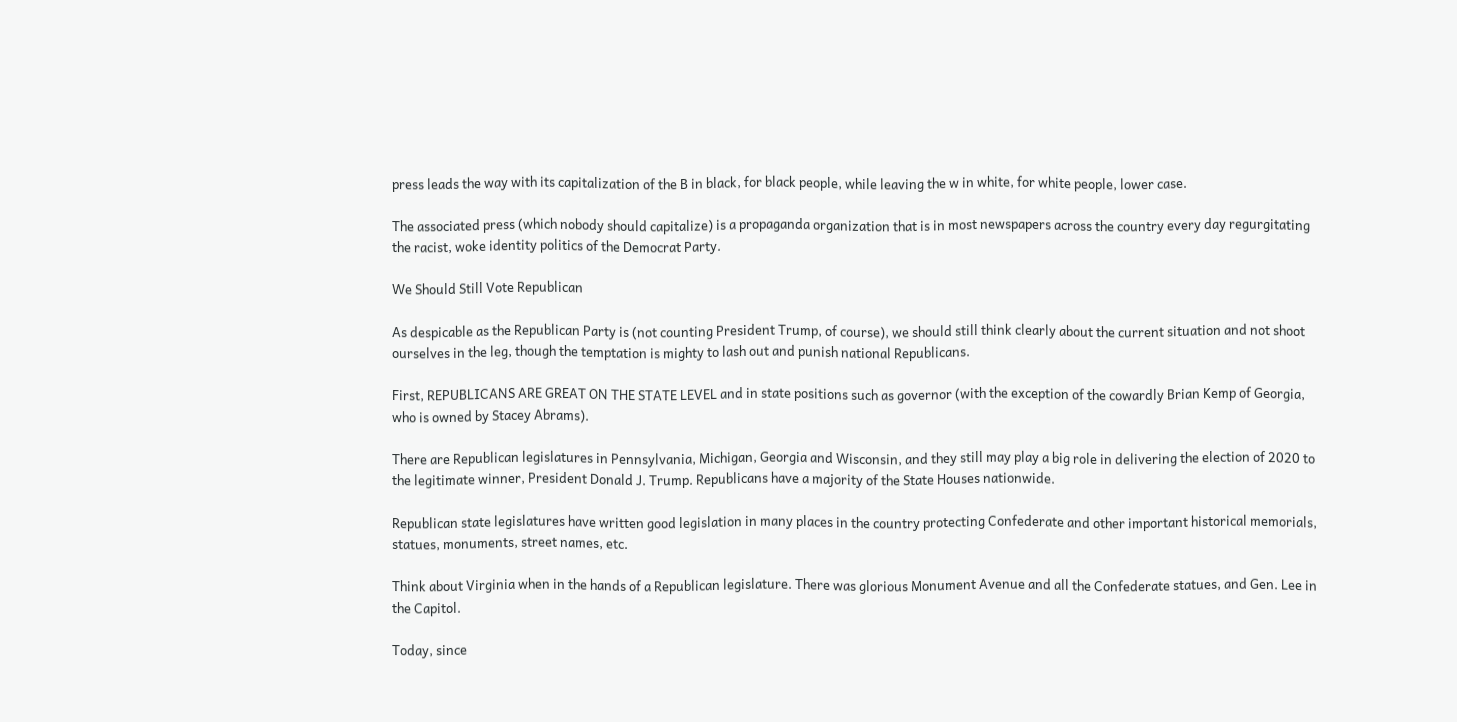press leads the way with its capitalization of the B in black, for black people, while leaving the w in white, for white people, lower case.

The associated press (which nobody should capitalize) is a propaganda organization that is in most newspapers across the country every day regurgitating the racist, woke identity politics of the Democrat Party.

We Should Still Vote Republican

As despicable as the Republican Party is (not counting President Trump, of course), we should still think clearly about the current situation and not shoot ourselves in the leg, though the temptation is mighty to lash out and punish national Republicans.

First, REPUBLICANS ARE GREAT ON THE STATE LEVEL and in state positions such as governor (with the exception of the cowardly Brian Kemp of Georgia, who is owned by Stacey Abrams).

There are Republican legislatures in Pennsylvania, Michigan, Georgia and Wisconsin, and they still may play a big role in delivering the election of 2020 to the legitimate winner, President Donald J. Trump. Republicans have a majority of the State Houses nationwide.

Republican state legislatures have written good legislation in many places in the country protecting Confederate and other important historical memorials, statues, monuments, street names, etc.

Think about Virginia when in the hands of a Republican legislature. There was glorious Monument Avenue and all the Confederate statues, and Gen. Lee in the Capitol.

Today, since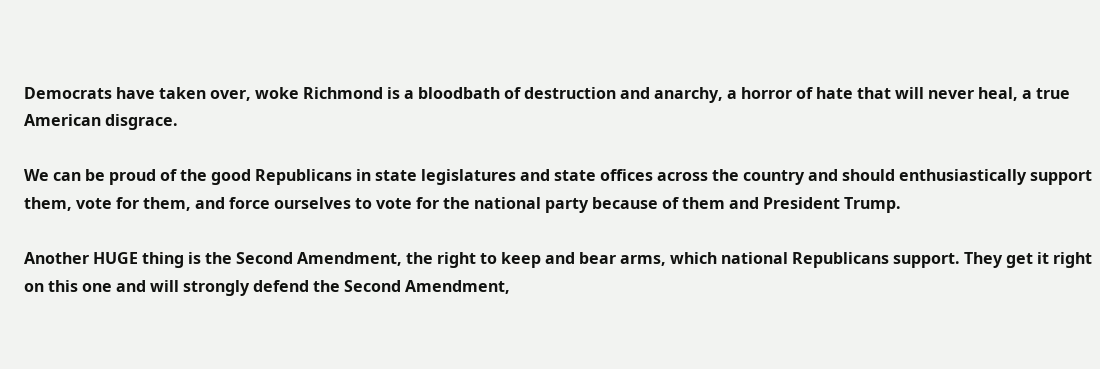Democrats have taken over, woke Richmond is a bloodbath of destruction and anarchy, a horror of hate that will never heal, a true American disgrace.

We can be proud of the good Republicans in state legislatures and state offices across the country and should enthusiastically support them, vote for them, and force ourselves to vote for the national party because of them and President Trump.

Another HUGE thing is the Second Amendment, the right to keep and bear arms, which national Republicans support. They get it right on this one and will strongly defend the Second Amendment,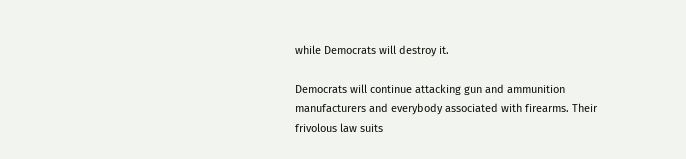while Democrats will destroy it.

Democrats will continue attacking gun and ammunition manufacturers and everybody associated with firearms. Their frivolous law suits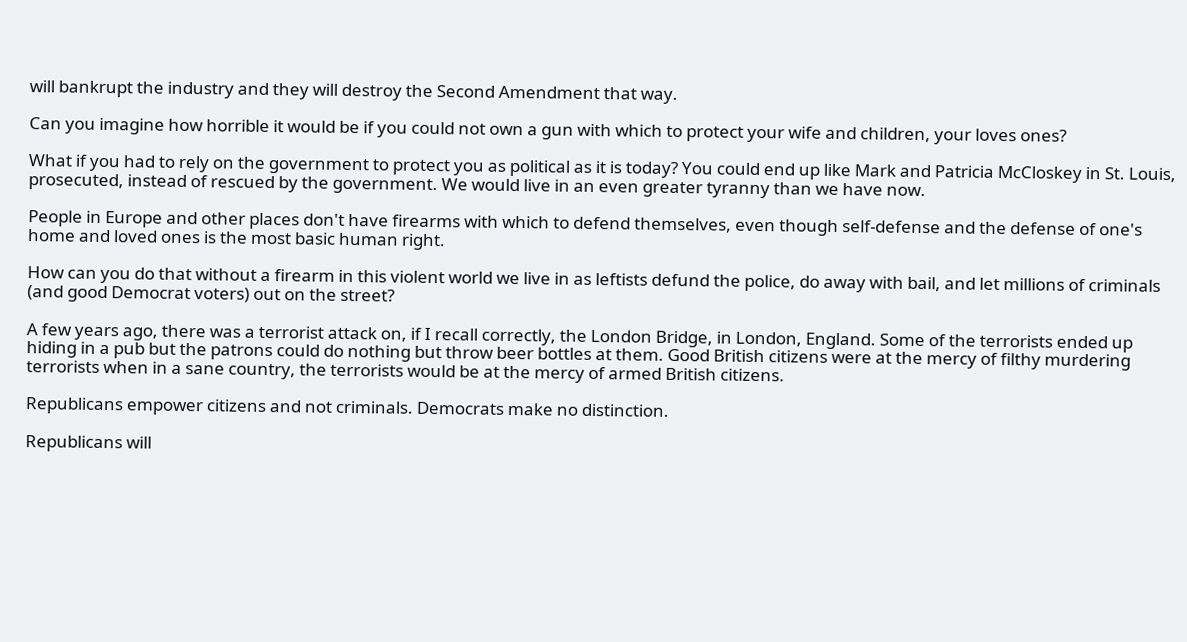will bankrupt the industry and they will destroy the Second Amendment that way.

Can you imagine how horrible it would be if you could not own a gun with which to protect your wife and children, your loves ones?

What if you had to rely on the government to protect you as political as it is today? You could end up like Mark and Patricia McCloskey in St. Louis, prosecuted, instead of rescued by the government. We would live in an even greater tyranny than we have now.

People in Europe and other places don't have firearms with which to defend themselves, even though self-defense and the defense of one's home and loved ones is the most basic human right.

How can you do that without a firearm in this violent world we live in as leftists defund the police, do away with bail, and let millions of criminals (and good Democrat voters) out on the street?

A few years ago, there was a terrorist attack on, if I recall correctly, the London Bridge, in London, England. Some of the terrorists ended up hiding in a pub but the patrons could do nothing but throw beer bottles at them. Good British citizens were at the mercy of filthy murdering terrorists when in a sane country, the terrorists would be at the mercy of armed British citizens.

Republicans empower citizens and not criminals. Democrats make no distinction.

Republicans will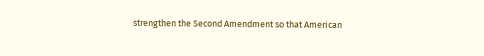strengthen the Second Amendment so that American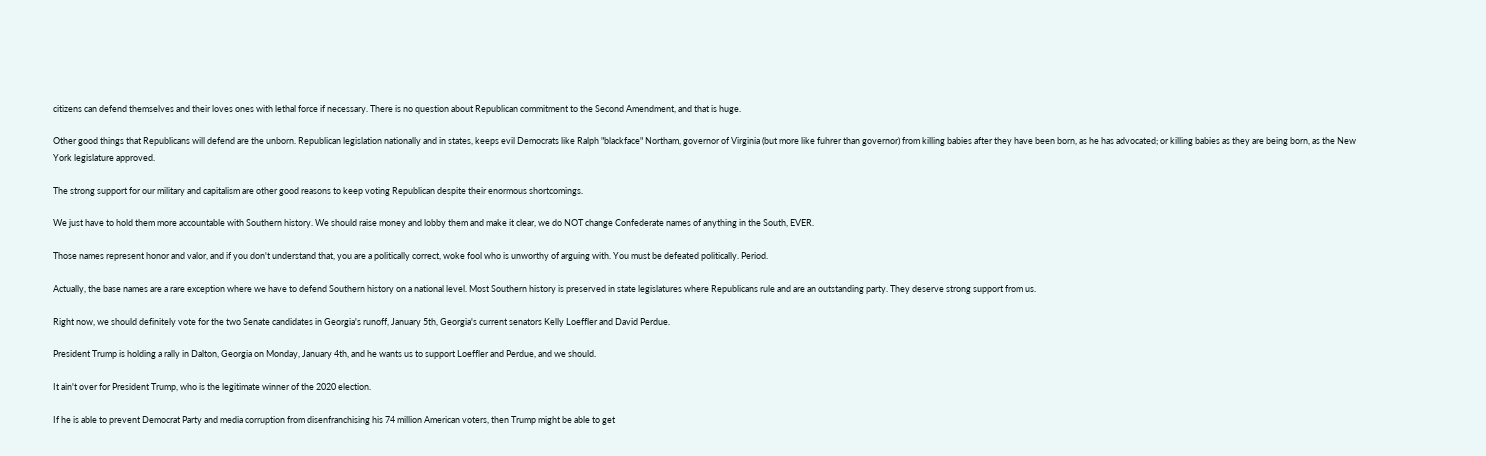citizens can defend themselves and their loves ones with lethal force if necessary. There is no question about Republican commitment to the Second Amendment, and that is huge.

Other good things that Republicans will defend are the unborn. Republican legislation nationally and in states, keeps evil Democrats like Ralph "blackface" Northam, governor of Virginia (but more like fuhrer than governor) from killing babies after they have been born, as he has advocated; or killing babies as they are being born, as the New York legislature approved.

The strong support for our military and capitalism are other good reasons to keep voting Republican despite their enormous shortcomings.

We just have to hold them more accountable with Southern history. We should raise money and lobby them and make it clear, we do NOT change Confederate names of anything in the South, EVER.

Those names represent honor and valor, and if you don't understand that, you are a politically correct, woke fool who is unworthy of arguing with. You must be defeated politically. Period.

Actually, the base names are a rare exception where we have to defend Southern history on a national level. Most Southern history is preserved in state legislatures where Republicans rule and are an outstanding party. They deserve strong support from us.

Right now, we should definitely vote for the two Senate candidates in Georgia's runoff, January 5th, Georgia's current senators Kelly Loeffler and David Perdue.

President Trump is holding a rally in Dalton, Georgia on Monday, January 4th, and he wants us to support Loeffler and Perdue, and we should.

It ain't over for President Trump, who is the legitimate winner of the 2020 election.

If he is able to prevent Democrat Party and media corruption from disenfranchising his 74 million American voters, then Trump might be able to get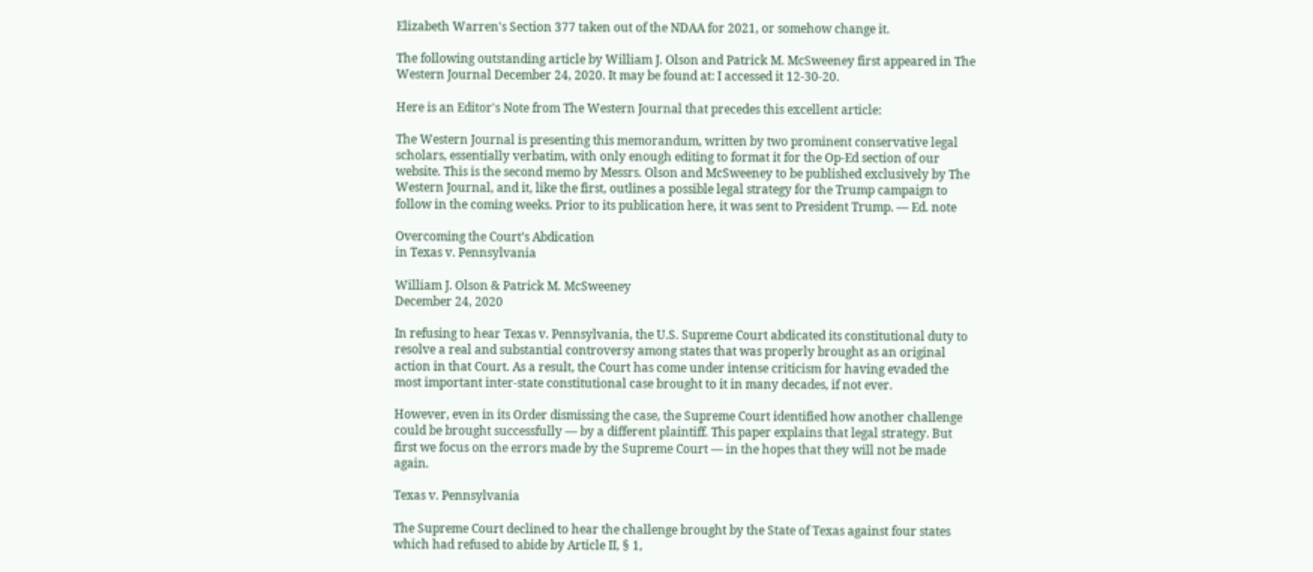Elizabeth Warren's Section 377 taken out of the NDAA for 2021, or somehow change it.

The following outstanding article by William J. Olson and Patrick M. McSweeney first appeared in The Western Journal December 24, 2020. It may be found at: I accessed it 12-30-20.

Here is an Editor's Note from The Western Journal that precedes this excellent article:

The Western Journal is presenting this memorandum, written by two prominent conservative legal scholars, essentially verbatim, with only enough editing to format it for the Op-Ed section of our website. This is the second memo by Messrs. Olson and McSweeney to be published exclusively by The Western Journal, and it, like the first, outlines a possible legal strategy for the Trump campaign to follow in the coming weeks. Prior to its publication here, it was sent to President Trump. — Ed. note

Overcoming the Court’s Abdication
in Texas v. Pennsylvania

William J. Olson & Patrick M. McSweeney
December 24, 2020

In refusing to hear Texas v. Pennsylvania, the U.S. Supreme Court abdicated its constitutional duty to resolve a real and substantial controversy among states that was properly brought as an original action in that Court. As a result, the Court has come under intense criticism for having evaded the most important inter-state constitutional case brought to it in many decades, if not ever.

However, even in its Order dismissing the case, the Supreme Court identified how another challenge could be brought successfully — by a different plaintiff. This paper explains that legal strategy. But first we focus on the errors made by the Supreme Court — in the hopes that they will not be made again.

Texas v. Pennsylvania

The Supreme Court declined to hear the challenge brought by the State of Texas against four states which had refused to abide by Article II, § 1,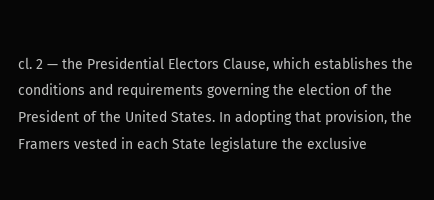cl. 2 — the Presidential Electors Clause, which establishes the conditions and requirements governing the election of the President of the United States. In adopting that provision, the Framers vested in each State legislature the exclusive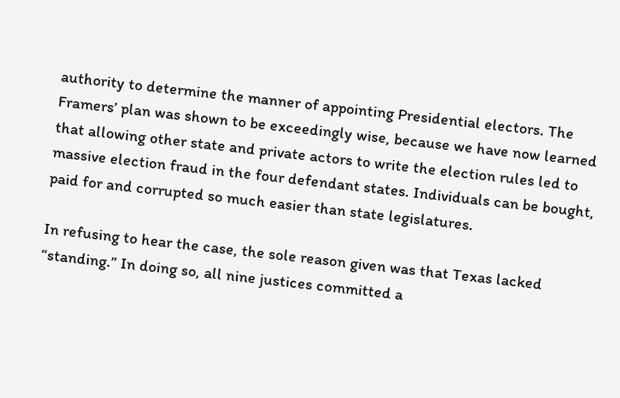authority to determine the manner of appointing Presidential electors. The Framers’ plan was shown to be exceedingly wise, because we have now learned that allowing other state and private actors to write the election rules led to massive election fraud in the four defendant states. Individuals can be bought, paid for and corrupted so much easier than state legislatures.

In refusing to hear the case, the sole reason given was that Texas lacked “standing.” In doing so, all nine justices committed a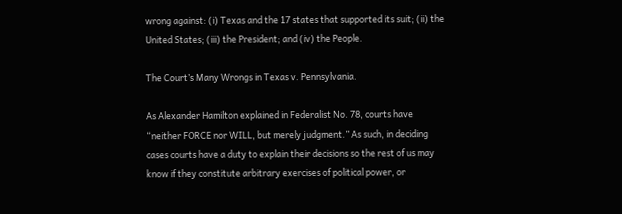wrong against: (i) Texas and the 17 states that supported its suit; (ii) the United States; (iii) the President; and (iv) the People.

The Court’s Many Wrongs in Texas v. Pennsylvania.

As Alexander Hamilton explained in Federalist No. 78, courts have “neither FORCE nor WILL, but merely judgment.” As such, in deciding cases courts have a duty to explain their decisions so the rest of us may know if they constitute arbitrary exercises of political power, or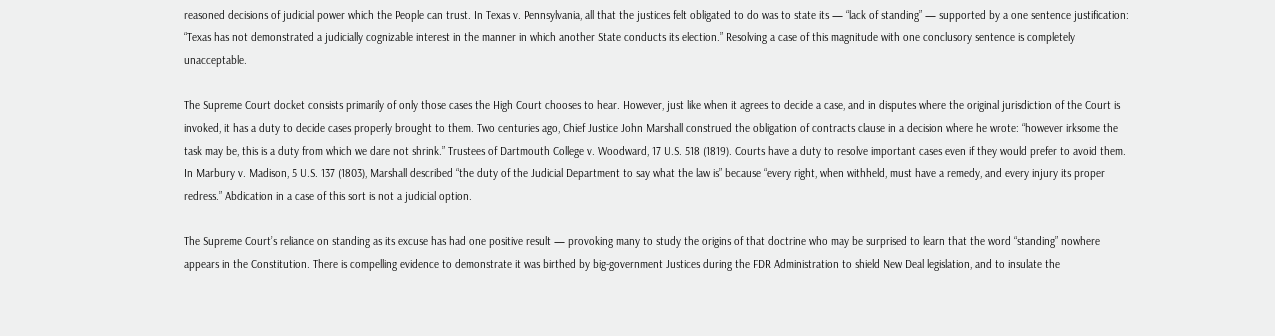reasoned decisions of judicial power which the People can trust. In Texas v. Pennsylvania, all that the justices felt obligated to do was to state its — “lack of standing” — supported by a one sentence justification: “Texas has not demonstrated a judicially cognizable interest in the manner in which another State conducts its election.” Resolving a case of this magnitude with one conclusory sentence is completely unacceptable.

The Supreme Court docket consists primarily of only those cases the High Court chooses to hear. However, just like when it agrees to decide a case, and in disputes where the original jurisdiction of the Court is invoked, it has a duty to decide cases properly brought to them. Two centuries ago, Chief Justice John Marshall construed the obligation of contracts clause in a decision where he wrote: “however irksome the task may be, this is a duty from which we dare not shrink.” Trustees of Dartmouth College v. Woodward, 17 U.S. 518 (1819). Courts have a duty to resolve important cases even if they would prefer to avoid them. In Marbury v. Madison, 5 U.S. 137 (1803), Marshall described “the duty of the Judicial Department to say what the law is” because “every right, when withheld, must have a remedy, and every injury its proper redress.” Abdication in a case of this sort is not a judicial option.

The Supreme Court’s reliance on standing as its excuse has had one positive result — provoking many to study the origins of that doctrine who may be surprised to learn that the word “standing” nowhere appears in the Constitution. There is compelling evidence to demonstrate it was birthed by big-government Justices during the FDR Administration to shield New Deal legislation, and to insulate the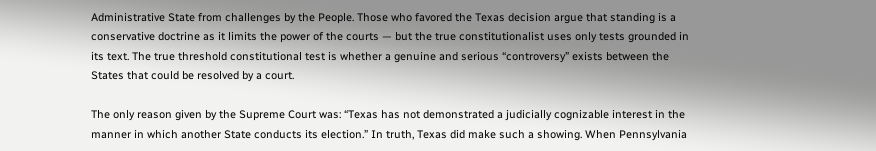Administrative State from challenges by the People. Those who favored the Texas decision argue that standing is a conservative doctrine as it limits the power of the courts — but the true constitutionalist uses only tests grounded in its text. The true threshold constitutional test is whether a genuine and serious “controversy” exists between the States that could be resolved by a court.

The only reason given by the Supreme Court was: “Texas has not demonstrated a judicially cognizable interest in the manner in which another State conducts its election.” In truth, Texas did make such a showing. When Pennsylvania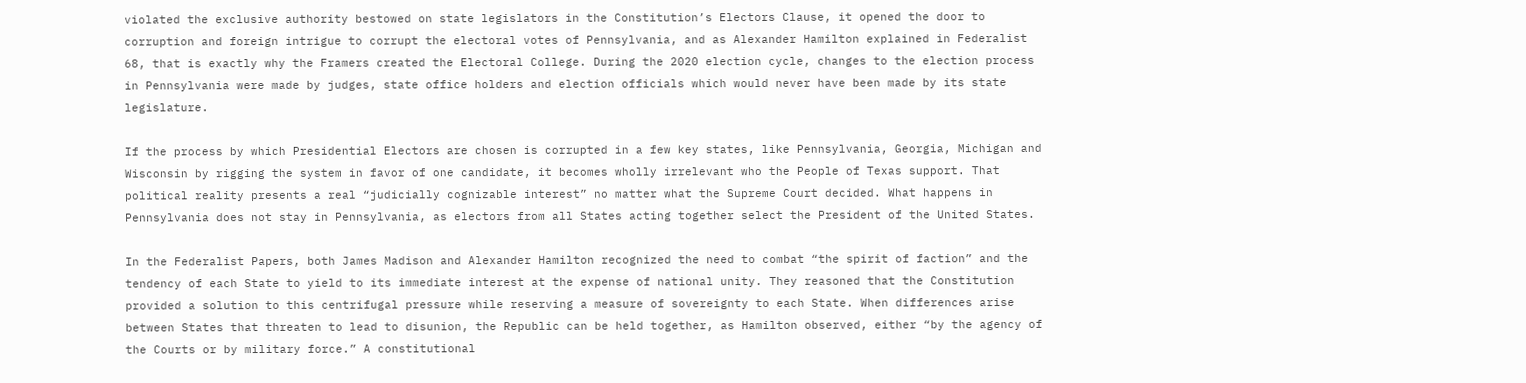violated the exclusive authority bestowed on state legislators in the Constitution’s Electors Clause, it opened the door to corruption and foreign intrigue to corrupt the electoral votes of Pennsylvania, and as Alexander Hamilton explained in Federalist 68, that is exactly why the Framers created the Electoral College. During the 2020 election cycle, changes to the election process in Pennsylvania were made by judges, state office holders and election officials which would never have been made by its state legislature.

If the process by which Presidential Electors are chosen is corrupted in a few key states, like Pennsylvania, Georgia, Michigan and Wisconsin by rigging the system in favor of one candidate, it becomes wholly irrelevant who the People of Texas support. That political reality presents a real “judicially cognizable interest” no matter what the Supreme Court decided. What happens in Pennsylvania does not stay in Pennsylvania, as electors from all States acting together select the President of the United States.

In the Federalist Papers, both James Madison and Alexander Hamilton recognized the need to combat “the spirit of faction” and the tendency of each State to yield to its immediate interest at the expense of national unity. They reasoned that the Constitution provided a solution to this centrifugal pressure while reserving a measure of sovereignty to each State. When differences arise between States that threaten to lead to disunion, the Republic can be held together, as Hamilton observed, either “by the agency of the Courts or by military force.” A constitutional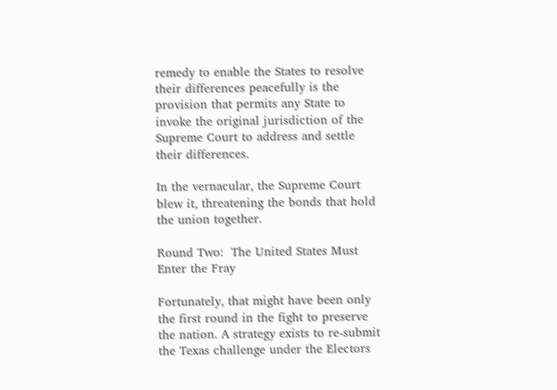remedy to enable the States to resolve their differences peacefully is the provision that permits any State to invoke the original jurisdiction of the Supreme Court to address and settle their differences.

In the vernacular, the Supreme Court blew it, threatening the bonds that hold the union together.

Round Two:  The United States Must Enter the Fray

Fortunately, that might have been only the first round in the fight to preserve the nation. A strategy exists to re-submit the Texas challenge under the Electors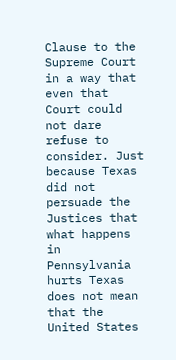Clause to the Supreme Court in a way that even that Court could not dare refuse to consider. Just because Texas did not persuade the Justices that what happens in Pennsylvania hurts Texas does not mean that the United States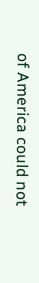of America could not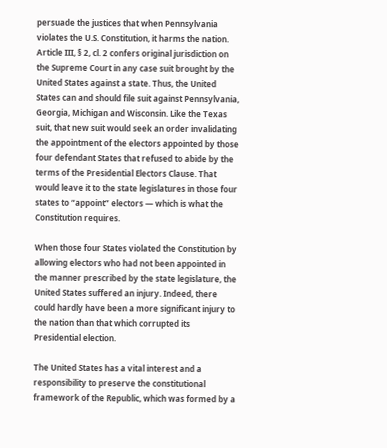persuade the justices that when Pennsylvania violates the U.S. Constitution, it harms the nation. Article III, § 2, cl. 2 confers original jurisdiction on the Supreme Court in any case suit brought by the United States against a state. Thus, the United States can and should file suit against Pennsylvania, Georgia, Michigan and Wisconsin. Like the Texas suit, that new suit would seek an order invalidating the appointment of the electors appointed by those four defendant States that refused to abide by the terms of the Presidential Electors Clause. That would leave it to the state legislatures in those four states to “appoint” electors — which is what the Constitution requires.

When those four States violated the Constitution by allowing electors who had not been appointed in the manner prescribed by the state legislature, the United States suffered an injury. Indeed, there could hardly have been a more significant injury to the nation than that which corrupted its Presidential election.

The United States has a vital interest and a responsibility to preserve the constitutional framework of the Republic, which was formed by a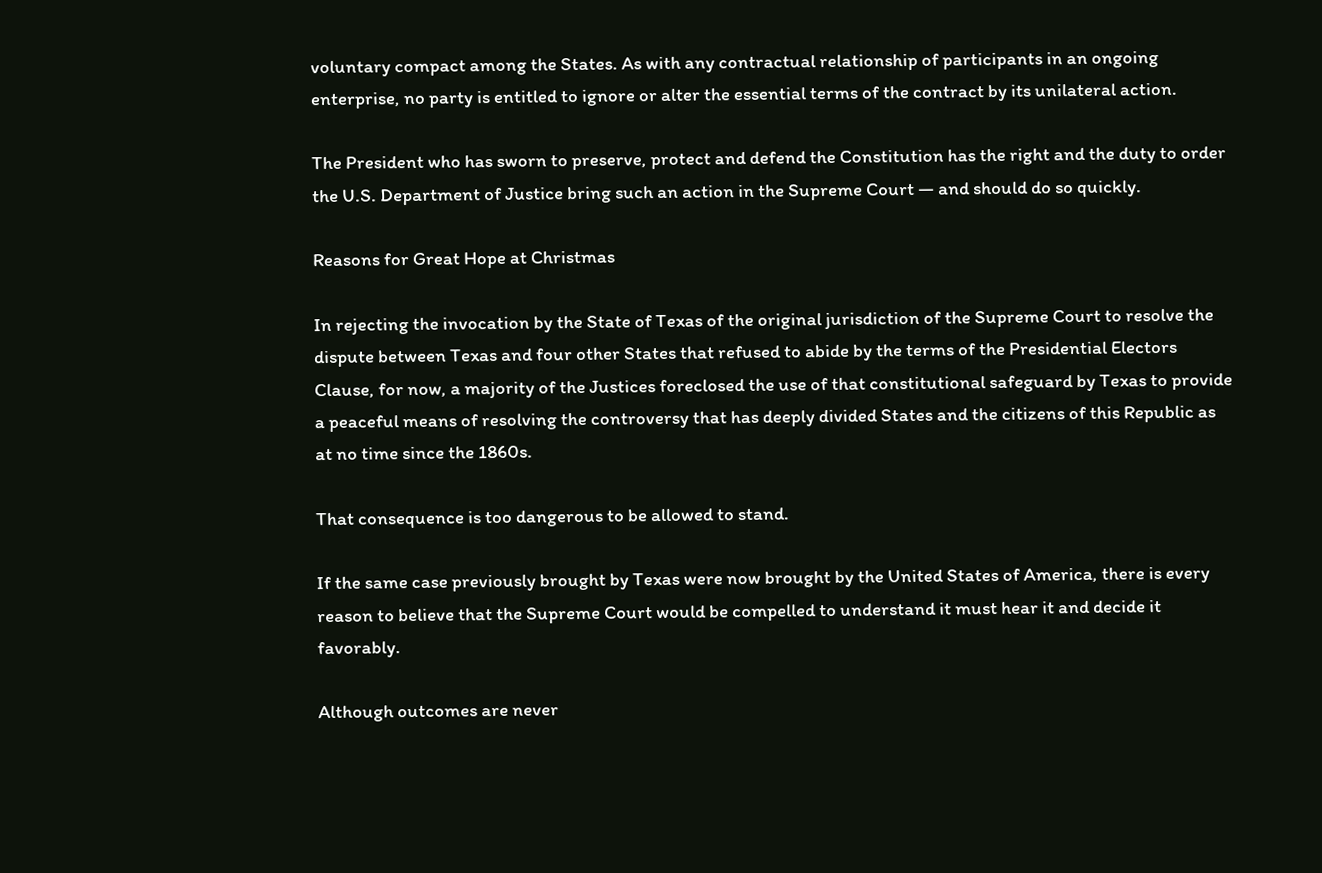voluntary compact among the States. As with any contractual relationship of participants in an ongoing enterprise, no party is entitled to ignore or alter the essential terms of the contract by its unilateral action.

The President who has sworn to preserve, protect and defend the Constitution has the right and the duty to order the U.S. Department of Justice bring such an action in the Supreme Court — and should do so quickly.

Reasons for Great Hope at Christmas

In rejecting the invocation by the State of Texas of the original jurisdiction of the Supreme Court to resolve the dispute between Texas and four other States that refused to abide by the terms of the Presidential Electors Clause, for now, a majority of the Justices foreclosed the use of that constitutional safeguard by Texas to provide a peaceful means of resolving the controversy that has deeply divided States and the citizens of this Republic as at no time since the 1860s.

That consequence is too dangerous to be allowed to stand.

If the same case previously brought by Texas were now brought by the United States of America, there is every reason to believe that the Supreme Court would be compelled to understand it must hear it and decide it favorably.

Although outcomes are never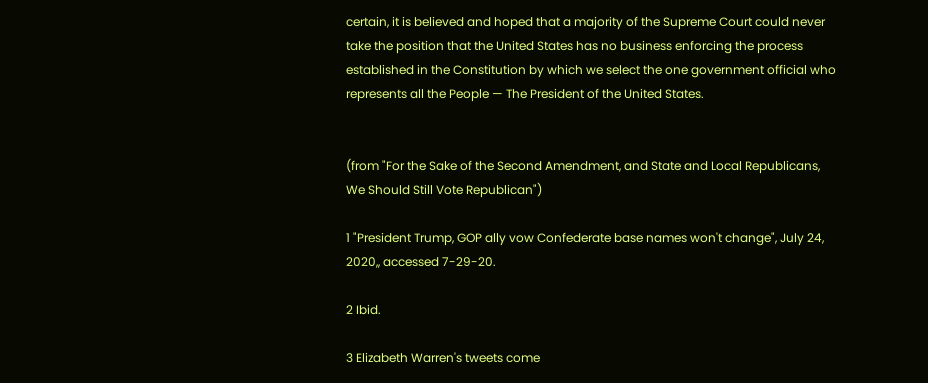certain, it is believed and hoped that a majority of the Supreme Court could never take the position that the United States has no business enforcing the process established in the Constitution by which we select the one government official who represents all the People — The President of the United States.


(from "For the Sake of the Second Amendment, and State and Local Republicans, We Should Still Vote Republican")

1 "President Trump, GOP ally vow Confederate base names won't change", July 24, 2020,, accessed 7-29-20.

2 Ibid.

3 Elizabeth Warren's tweets come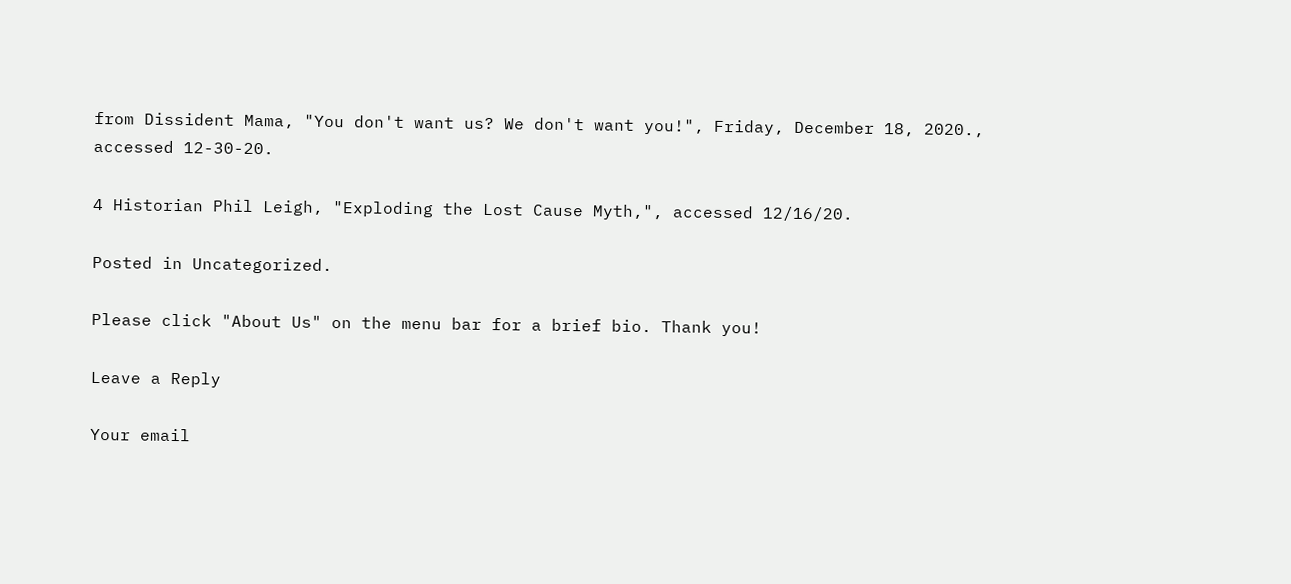from Dissident Mama, "You don't want us? We don't want you!", Friday, December 18, 2020., accessed 12-30-20.

4 Historian Phil Leigh, "Exploding the Lost Cause Myth,", accessed 12/16/20.

Posted in Uncategorized.

Please click "About Us" on the menu bar for a brief bio. Thank you!

Leave a Reply

Your email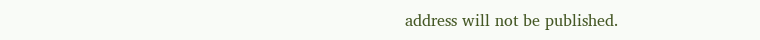address will not be published.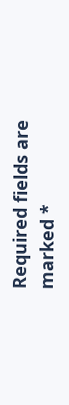Required fields are marked *